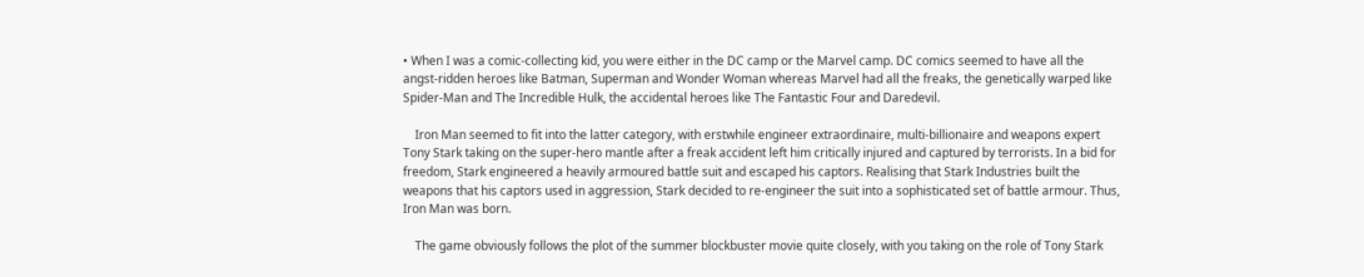• When I was a comic-collecting kid, you were either in the DC camp or the Marvel camp. DC comics seemed to have all the angst-ridden heroes like Batman, Superman and Wonder Woman whereas Marvel had all the freaks, the genetically warped like Spider-Man and The Incredible Hulk, the accidental heroes like The Fantastic Four and Daredevil.

    Iron Man seemed to fit into the latter category, with erstwhile engineer extraordinaire, multi-billionaire and weapons expert Tony Stark taking on the super-hero mantle after a freak accident left him critically injured and captured by terrorists. In a bid for freedom, Stark engineered a heavily armoured battle suit and escaped his captors. Realising that Stark Industries built the weapons that his captors used in aggression, Stark decided to re-engineer the suit into a sophisticated set of battle armour. Thus, Iron Man was born.

    The game obviously follows the plot of the summer blockbuster movie quite closely, with you taking on the role of Tony Stark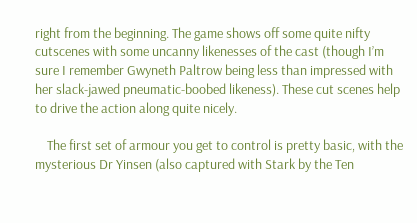right from the beginning. The game shows off some quite nifty cutscenes with some uncanny likenesses of the cast (though I’m sure I remember Gwyneth Paltrow being less than impressed with her slack-jawed pneumatic-boobed likeness). These cut scenes help to drive the action along quite nicely.

    The first set of armour you get to control is pretty basic, with the mysterious Dr Yinsen (also captured with Stark by the Ten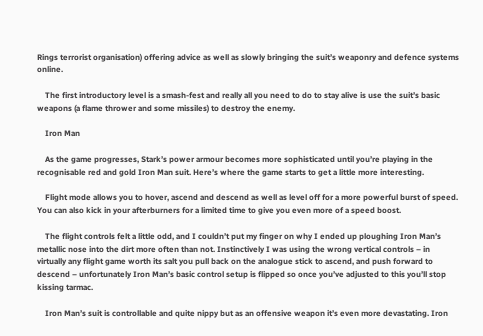Rings terrorist organisation) offering advice as well as slowly bringing the suit’s weaponry and defence systems online.

    The first introductory level is a smash-fest and really all you need to do to stay alive is use the suit’s basic weapons (a flame thrower and some missiles) to destroy the enemy.

    Iron Man

    As the game progresses, Stark’s power armour becomes more sophisticated until you’re playing in the recognisable red and gold Iron Man suit. Here’s where the game starts to get a little more interesting.

    Flight mode allows you to hover, ascend and descend as well as level off for a more powerful burst of speed. You can also kick in your afterburners for a limited time to give you even more of a speed boost.

    The flight controls felt a little odd, and I couldn’t put my finger on why I ended up ploughing Iron Man’s metallic nose into the dirt more often than not. Instinctively I was using the wrong vertical controls – in virtually any flight game worth its salt you pull back on the analogue stick to ascend, and push forward to descend – unfortunately Iron Man’s basic control setup is flipped so once you’ve adjusted to this you’ll stop kissing tarmac.

    Iron Man’s suit is controllable and quite nippy but as an offensive weapon it’s even more devastating. Iron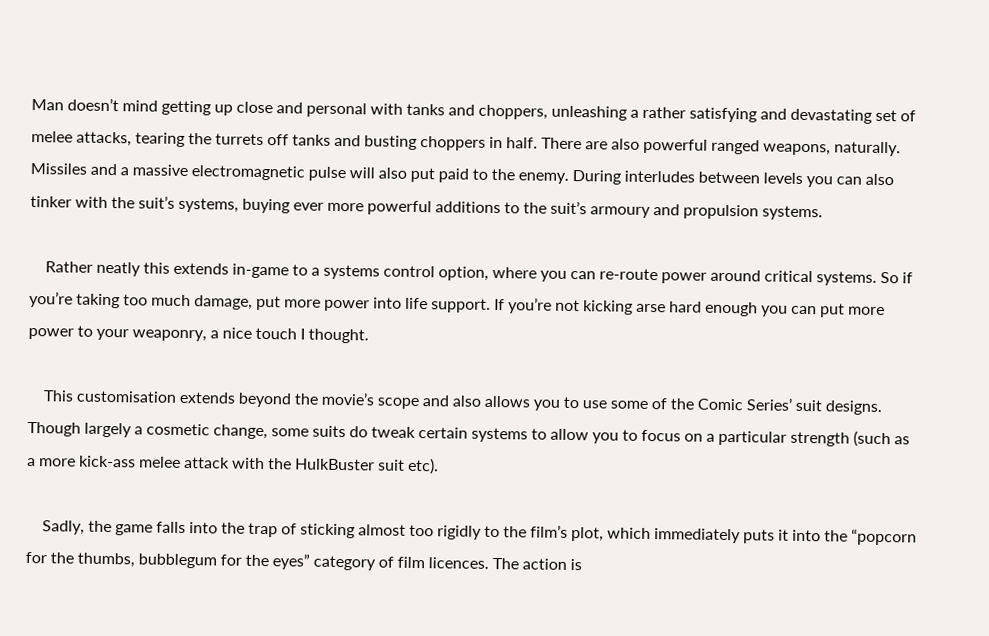Man doesn’t mind getting up close and personal with tanks and choppers, unleashing a rather satisfying and devastating set of melee attacks, tearing the turrets off tanks and busting choppers in half. There are also powerful ranged weapons, naturally. Missiles and a massive electromagnetic pulse will also put paid to the enemy. During interludes between levels you can also tinker with the suit’s systems, buying ever more powerful additions to the suit’s armoury and propulsion systems.

    Rather neatly this extends in-game to a systems control option, where you can re-route power around critical systems. So if you’re taking too much damage, put more power into life support. If you’re not kicking arse hard enough you can put more power to your weaponry, a nice touch I thought.

    This customisation extends beyond the movie’s scope and also allows you to use some of the Comic Series’ suit designs. Though largely a cosmetic change, some suits do tweak certain systems to allow you to focus on a particular strength (such as a more kick-ass melee attack with the HulkBuster suit etc).

    Sadly, the game falls into the trap of sticking almost too rigidly to the film’s plot, which immediately puts it into the “popcorn for the thumbs, bubblegum for the eyes” category of film licences. The action is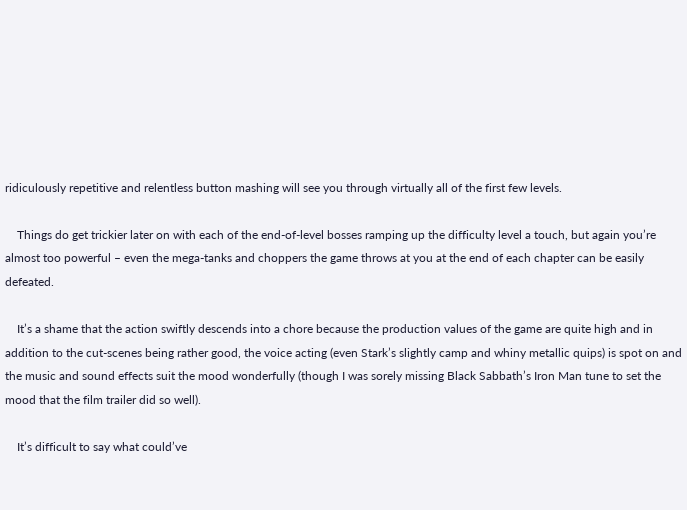ridiculously repetitive and relentless button mashing will see you through virtually all of the first few levels.

    Things do get trickier later on with each of the end-of-level bosses ramping up the difficulty level a touch, but again you’re almost too powerful – even the mega-tanks and choppers the game throws at you at the end of each chapter can be easily defeated.

    It’s a shame that the action swiftly descends into a chore because the production values of the game are quite high and in addition to the cut-scenes being rather good, the voice acting (even Stark’s slightly camp and whiny metallic quips) is spot on and the music and sound effects suit the mood wonderfully (though I was sorely missing Black Sabbath’s Iron Man tune to set the mood that the film trailer did so well).

    It’s difficult to say what could’ve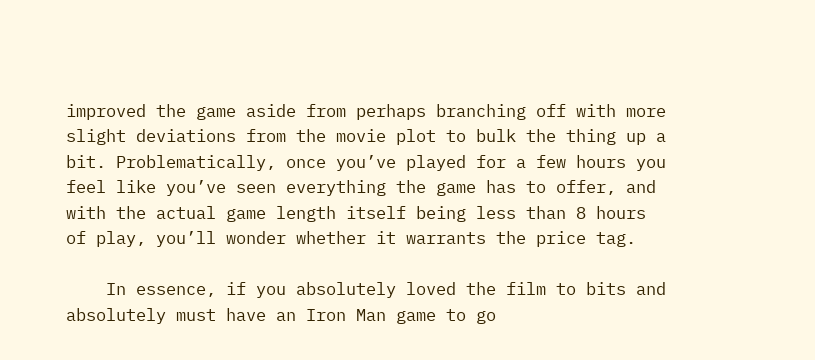improved the game aside from perhaps branching off with more slight deviations from the movie plot to bulk the thing up a bit. Problematically, once you’ve played for a few hours you feel like you’ve seen everything the game has to offer, and with the actual game length itself being less than 8 hours of play, you’ll wonder whether it warrants the price tag.

    In essence, if you absolutely loved the film to bits and absolutely must have an Iron Man game to go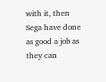with it, then Sega have done as good a job as they can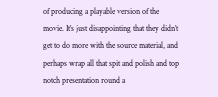of producing a playable version of the movie. It’s just disappointing that they didn’t get to do more with the source material, and perhaps wrap all that spit and polish and top notch presentation round a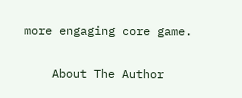more engaging core game.

    About The Author